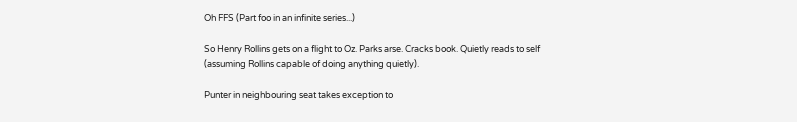Oh FFS (Part foo in an infinite series...)

So Henry Rollins gets on a flight to Oz. Parks arse. Cracks book. Quietly reads to self (assuming Rollins capable of doing anything quietly).

Punter in neighbouring seat takes exception to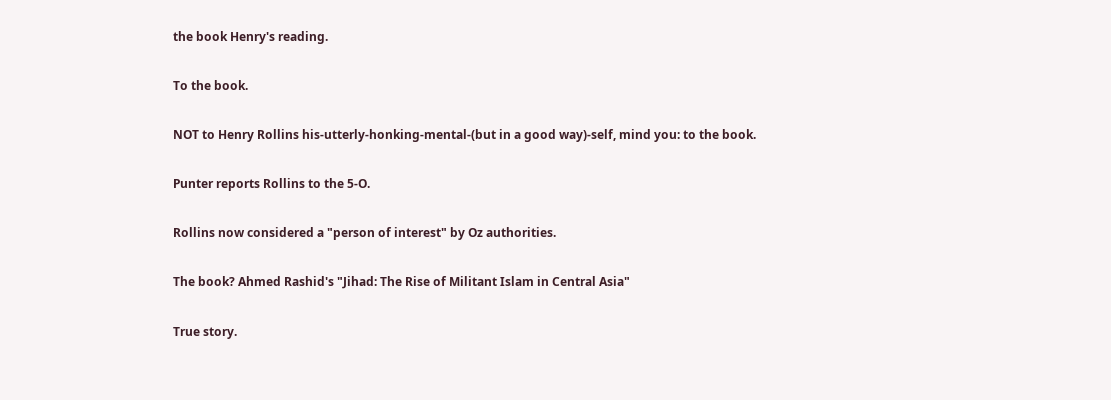the book Henry's reading.

To the book.

NOT to Henry Rollins his-utterly-honking-mental-(but in a good way)-self, mind you: to the book.

Punter reports Rollins to the 5-O.

Rollins now considered a "person of interest" by Oz authorities.

The book? Ahmed Rashid's "Jihad: The Rise of Militant Islam in Central Asia"

True story.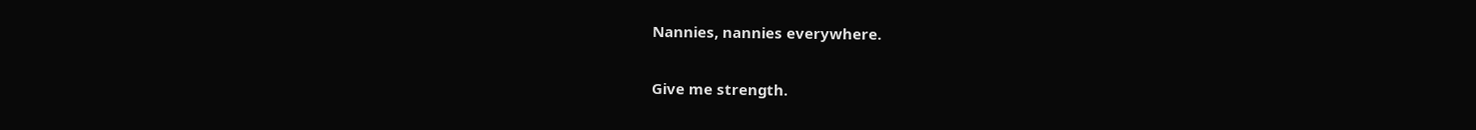Nannies, nannies everywhere.

Give me strength.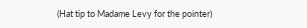(Hat tip to Madame Levy for the pointer)